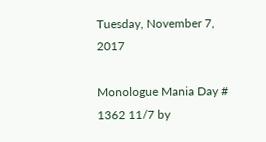Tuesday, November 7, 2017

Monologue Mania Day # 1362 11/7 by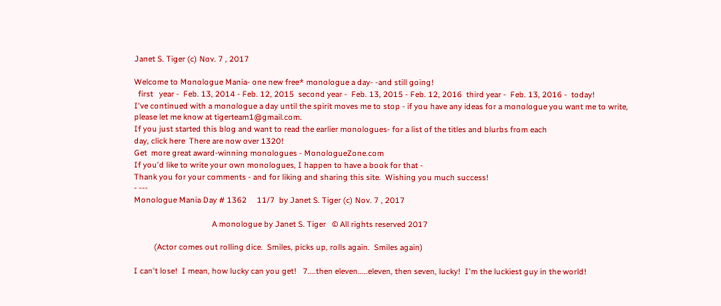Janet S. Tiger (c) Nov. 7 , 2017

Welcome to Monologue Mania- one new free* monologue a day- -and still going!
  first   year -  Feb. 13, 2014 - Feb. 12, 2015  second year -  Feb. 13, 2015 - Feb. 12, 2016  third year -  Feb. 13, 2016 -  today!
I've continued with a monologue a day until the spirit moves me to stop - if you have any ideas for a monologue you want me to write, please let me know at tigerteam1@gmail.com.
If you just started this blog and want to read the earlier monologues- for a list of the titles and blurbs from each                                                                                                                    day, click here  There are now over 1320!
Get  more great award-winning monologues - MonologueZone.com
If you'd like to write your own monologues, I happen to have a book for that -
Thank you for your comments - and for liking and sharing this site.  Wishing you much success!
- ---
Monologue Mania Day # 1362     11/7  by Janet S. Tiger (c) Nov. 7 , 2017

                                       A monologue by Janet S. Tiger   © All rights reserved 2017

          (Actor comes out rolling dice.  Smiles, picks up, rolls again.  Smiles again)

I can't lose!  I mean, how lucky can you get!   7....then eleven.....eleven, then seven, lucky!  I'm the luckiest guy in the world!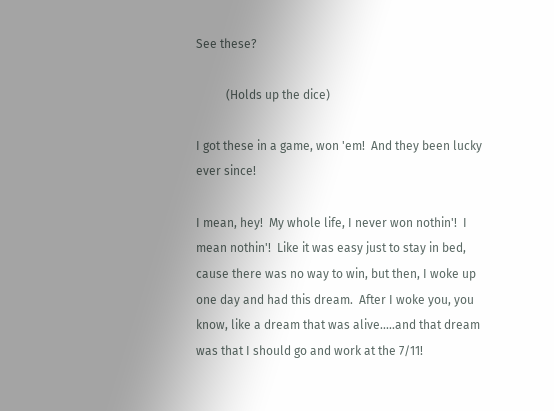See these?

          (Holds up the dice)

I got these in a game, won 'em!  And they been lucky ever since!

I mean, hey!  My whole life, I never won nothin'!  I mean nothin'!  Like it was easy just to stay in bed, cause there was no way to win, but then, I woke up one day and had this dream.  After I woke you, you know, like a dream that was alive.....and that dream was that I should go and work at the 7/11!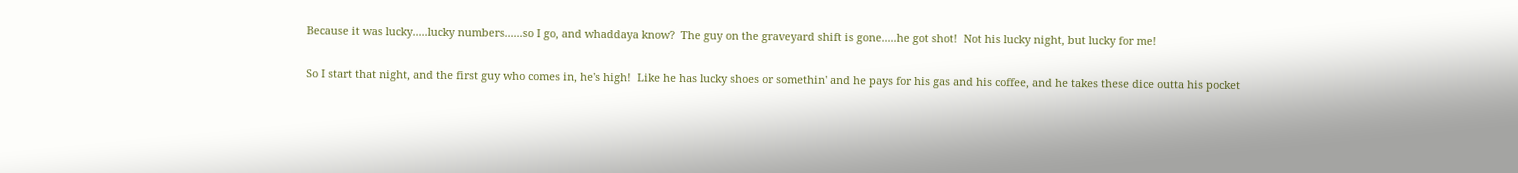Because it was lucky.....lucky numbers......so I go, and whaddaya know?  The guy on the graveyard shift is gone.....he got shot!  Not his lucky night, but lucky for me!

So I start that night, and the first guy who comes in, he's high!  Like he has lucky shoes or somethin' and he pays for his gas and his coffee, and he takes these dice outta his pocket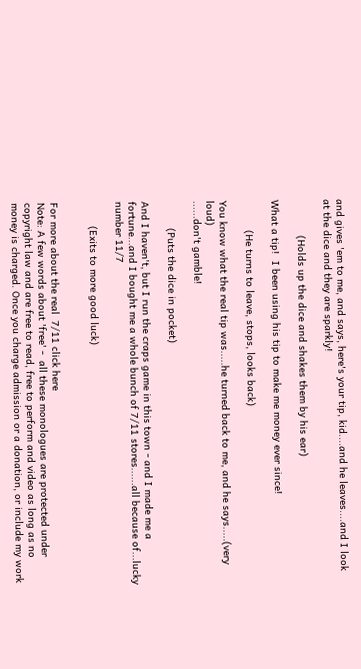and gives 'em to me, and says, here's your tip, kid....and he leaves....and I look at the dice and they are sparkly!

            (Holds up the dice and shakes them by his ear)

What a tip!  I been using his tip to make me money ever since!

          (He turns to leave, stops, looks back)

You know what the real tip was.....he turned back to me, and he says.....(very loud)
......don't gamble!

         (Puts the dice in pocket)

And I haven't, but I run the craps game in this town - and I made me a fortune...and I bought me a whole bunch of 7/11 stores......all because of...lucky number 11/7

        (Exits to more good luck)


For more about the real  7/11 click here
Note: A few words about 'free' -  all these monologues are protected under copyright law and are free to read, free to perform and video as long as no money is charged. Once you charge admission or a donation, or include my work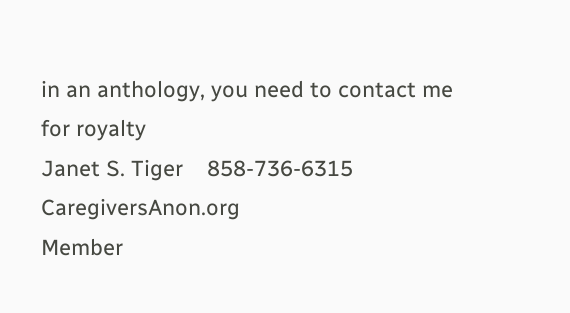in an anthology, you need to contact me for royalty
Janet S. Tiger    858-736-6315                CaregiversAnon.org
Member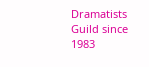Dramatists Guild since 1983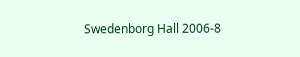Swedenborg Hall 2006-8